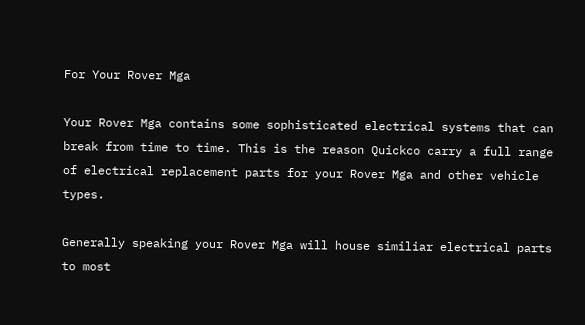For Your Rover Mga

Your Rover Mga contains some sophisticated electrical systems that can break from time to time. This is the reason Quickco carry a full range of electrical replacement parts for your Rover Mga and other vehicle types.

Generally speaking your Rover Mga will house similiar electrical parts to most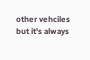other vehciles but it's always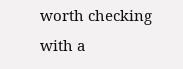worth checking with a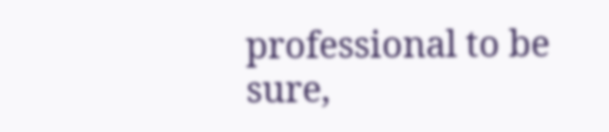professional to be sure,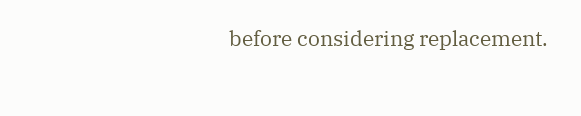before considering replacement.